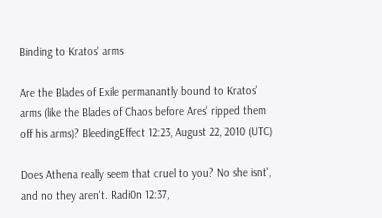Binding to Kratos' arms

Are the Blades of Exile permanantly bound to Kratos' arms (like the Blades of Chaos before Ares' ripped them off his arms)? BleedingEffect 12:23, August 22, 2010 (UTC)

Does Athena really seem that cruel to you? No she isnt', and no they aren't. Radi0n 12:37,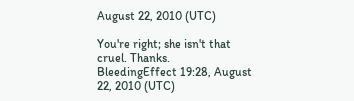August 22, 2010 (UTC)

You're right; she isn't that cruel. Thanks. BleedingEffect 19:28, August 22, 2010 (UTC)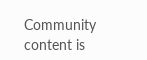Community content is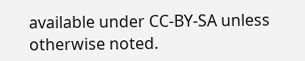available under CC-BY-SA unless otherwise noted.